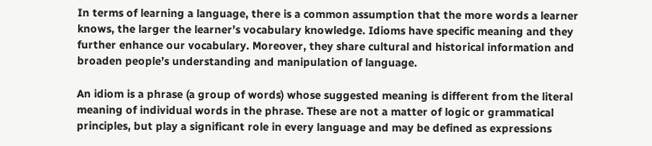In terms of learning a language, there is a common assumption that the more words a learner knows, the larger the learner’s vocabulary knowledge. Idioms have specific meaning and they further enhance our vocabulary. Moreover, they share cultural and historical information and broaden people’s understanding and manipulation of language.

An idiom is a phrase (a group of words) whose suggested meaning is different from the literal meaning of individual words in the phrase. These are not a matter of logic or grammatical principles, but play a significant role in every language and may be defined as expressions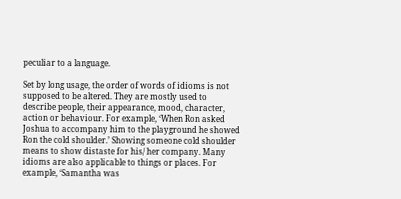peculiar to a language.

Set by long usage, the order of words of idioms is not supposed to be altered. They are mostly used to describe people, their appearance, mood, character, action or behaviour. For example, ‘When Ron asked Joshua to accompany him to the playground he showed Ron the cold shoulder.’ Showing someone cold shoulder means to show distaste for his/ her company. Many idioms are also applicable to things or places. For example, ‘Samantha was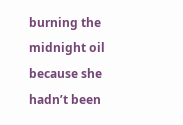burning the midnight oil because she hadn’t been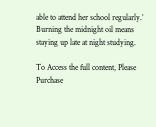able to attend her school regularly.’ Burning the midnight oil means staying up late at night studying.

To Access the full content, Please Purchase